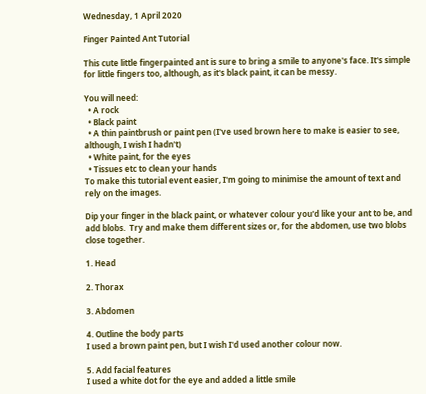Wednesday, 1 April 2020

Finger Painted Ant Tutorial

This cute little fingerpainted ant is sure to bring a smile to anyone's face. It's simple for little fingers too, although, as it's black paint, it can be messy.

You will need:
  • A rock
  • Black paint
  • A thin paintbrush or paint pen (I've used brown here to make is easier to see, although, I wish I hadn't)
  • White paint, for the eyes
  • Tissues etc to clean your hands
To make this tutorial event easier, I'm going to minimise the amount of text and rely on the images.

Dip your finger in the black paint, or whatever colour you'd like your ant to be, and add blobs.  Try and make them different sizes or, for the abdomen, use two blobs close together.

1. Head

2. Thorax

3. Abdomen

4. Outline the body parts
I used a brown paint pen, but I wish I'd used another colour now.

5. Add facial features
I used a white dot for the eye and added a little smile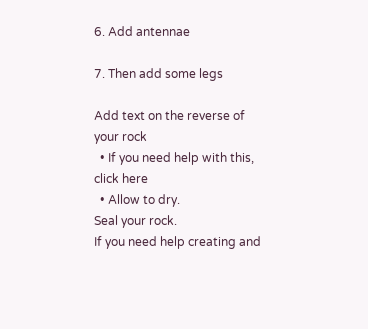6. Add antennae

7. Then add some legs

Add text on the reverse of your rock
  • If you need help with this, click here
  • Allow to dry.
Seal your rock.
If you need help creating and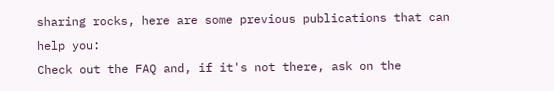sharing rocks, here are some previous publications that can help you:
Check out the FAQ and, if it's not there, ask on the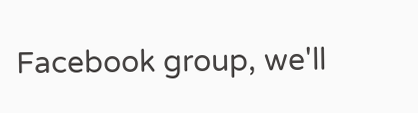Facebook group, we'll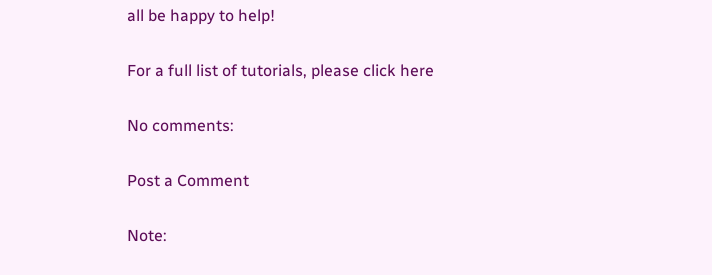all be happy to help!

For a full list of tutorials, please click here

No comments:

Post a Comment

Note: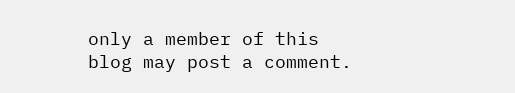only a member of this blog may post a comment.